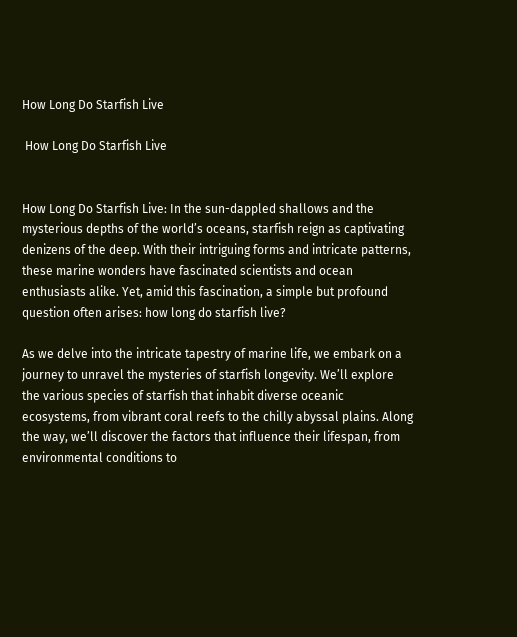How Long Do Starfish Live

 How Long Do Starfish Live


How Long Do Starfish Live: In the sun-dappled shallows and the mysterious depths of the world’s oceans, starfish reign as captivating denizens of the deep. With their intriguing forms and intricate patterns, these marine wonders have fascinated scientists and ocean enthusiasts alike. Yet, amid this fascination, a simple but profound question often arises: how long do starfish live?

As we delve into the intricate tapestry of marine life, we embark on a journey to unravel the mysteries of starfish longevity. We’ll explore the various species of starfish that inhabit diverse oceanic ecosystems, from vibrant coral reefs to the chilly abyssal plains. Along the way, we’ll discover the factors that influence their lifespan, from environmental conditions to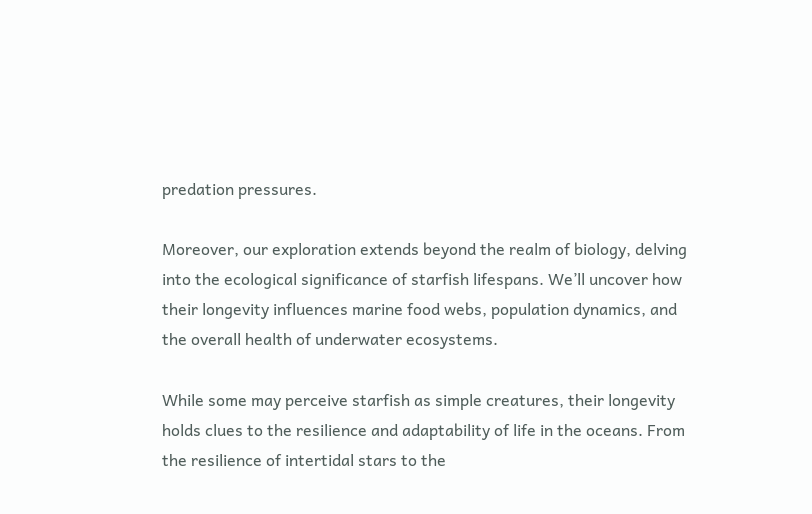predation pressures.

Moreover, our exploration extends beyond the realm of biology, delving into the ecological significance of starfish lifespans. We’ll uncover how their longevity influences marine food webs, population dynamics, and the overall health of underwater ecosystems.

While some may perceive starfish as simple creatures, their longevity holds clues to the resilience and adaptability of life in the oceans. From the resilience of intertidal stars to the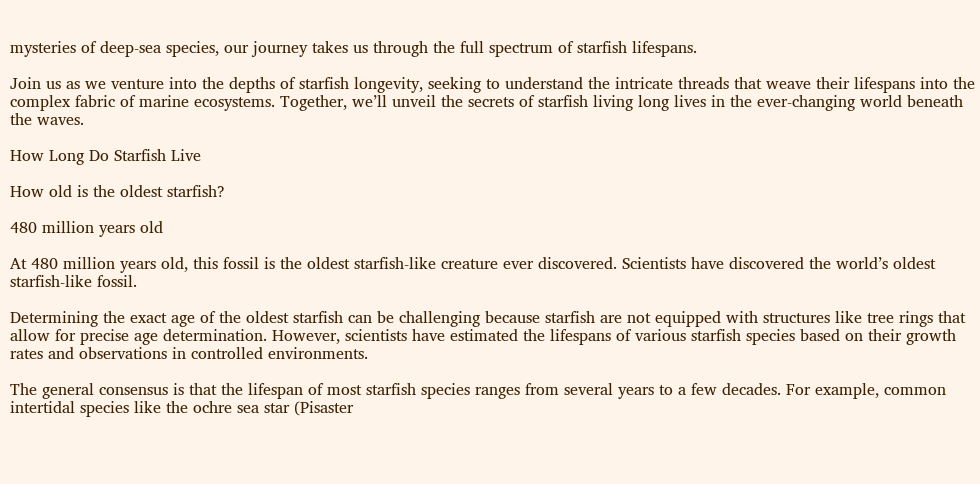mysteries of deep-sea species, our journey takes us through the full spectrum of starfish lifespans.

Join us as we venture into the depths of starfish longevity, seeking to understand the intricate threads that weave their lifespans into the complex fabric of marine ecosystems. Together, we’ll unveil the secrets of starfish living long lives in the ever-changing world beneath the waves.

How Long Do Starfish Live

How old is the oldest starfish?

480 million years old

At 480 million years old, this fossil is the oldest starfish-like creature ever discovered. Scientists have discovered the world’s oldest starfish-like fossil.

Determining the exact age of the oldest starfish can be challenging because starfish are not equipped with structures like tree rings that allow for precise age determination. However, scientists have estimated the lifespans of various starfish species based on their growth rates and observations in controlled environments.

The general consensus is that the lifespan of most starfish species ranges from several years to a few decades. For example, common intertidal species like the ochre sea star (Pisaster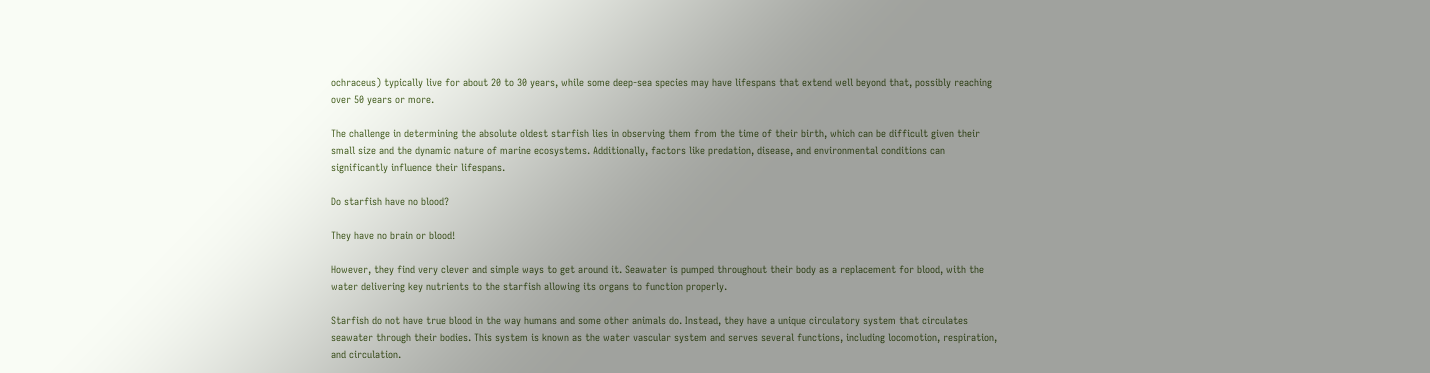ochraceus) typically live for about 20 to 30 years, while some deep-sea species may have lifespans that extend well beyond that, possibly reaching over 50 years or more.

The challenge in determining the absolute oldest starfish lies in observing them from the time of their birth, which can be difficult given their small size and the dynamic nature of marine ecosystems. Additionally, factors like predation, disease, and environmental conditions can significantly influence their lifespans.

Do starfish have no blood?

They have no brain or blood!

However, they find very clever and simple ways to get around it. Seawater is pumped throughout their body as a replacement for blood, with the water delivering key nutrients to the starfish allowing its organs to function properly.

Starfish do not have true blood in the way humans and some other animals do. Instead, they have a unique circulatory system that circulates seawater through their bodies. This system is known as the water vascular system and serves several functions, including locomotion, respiration, and circulation.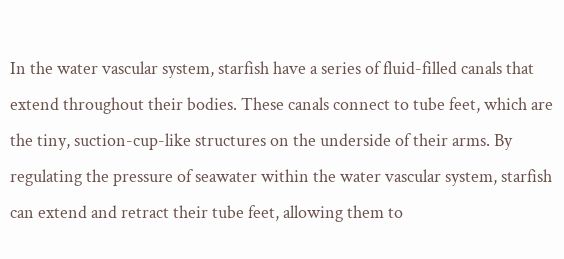In the water vascular system, starfish have a series of fluid-filled canals that extend throughout their bodies. These canals connect to tube feet, which are the tiny, suction-cup-like structures on the underside of their arms. By regulating the pressure of seawater within the water vascular system, starfish can extend and retract their tube feet, allowing them to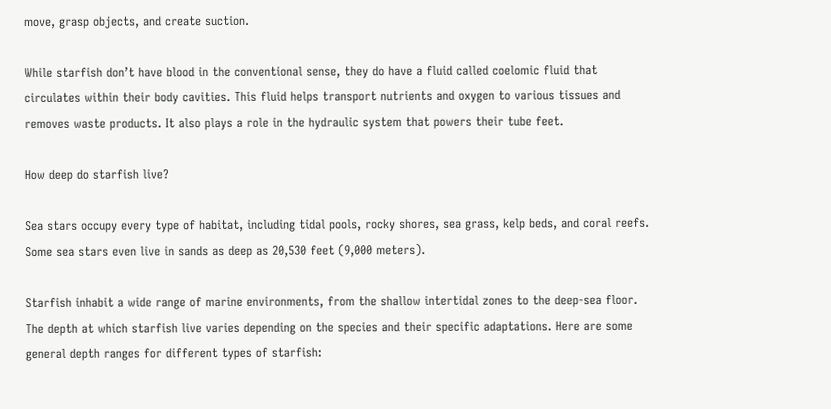move, grasp objects, and create suction.

While starfish don’t have blood in the conventional sense, they do have a fluid called coelomic fluid that circulates within their body cavities. This fluid helps transport nutrients and oxygen to various tissues and removes waste products. It also plays a role in the hydraulic system that powers their tube feet.

How deep do starfish live?

Sea stars occupy every type of habitat, including tidal pools, rocky shores, sea grass, kelp beds, and coral reefs. Some sea stars even live in sands as deep as 20,530 feet (9,000 meters).

Starfish inhabit a wide range of marine environments, from the shallow intertidal zones to the deep-sea floor. The depth at which starfish live varies depending on the species and their specific adaptations. Here are some general depth ranges for different types of starfish: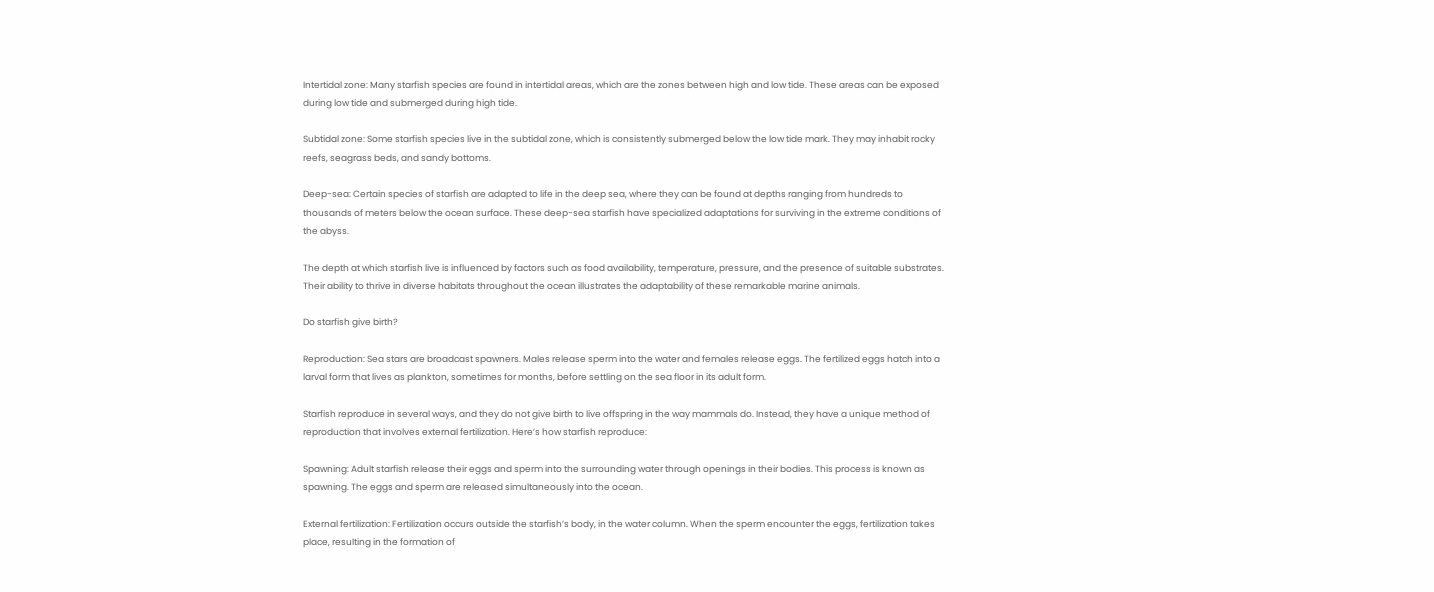Intertidal zone: Many starfish species are found in intertidal areas, which are the zones between high and low tide. These areas can be exposed during low tide and submerged during high tide.

Subtidal zone: Some starfish species live in the subtidal zone, which is consistently submerged below the low tide mark. They may inhabit rocky reefs, seagrass beds, and sandy bottoms.

Deep-sea: Certain species of starfish are adapted to life in the deep sea, where they can be found at depths ranging from hundreds to thousands of meters below the ocean surface. These deep-sea starfish have specialized adaptations for surviving in the extreme conditions of the abyss.

The depth at which starfish live is influenced by factors such as food availability, temperature, pressure, and the presence of suitable substrates. Their ability to thrive in diverse habitats throughout the ocean illustrates the adaptability of these remarkable marine animals.

Do starfish give birth?

Reproduction: Sea stars are broadcast spawners. Males release sperm into the water and females release eggs. The fertilized eggs hatch into a larval form that lives as plankton, sometimes for months, before settling on the sea floor in its adult form.

Starfish reproduce in several ways, and they do not give birth to live offspring in the way mammals do. Instead, they have a unique method of reproduction that involves external fertilization. Here’s how starfish reproduce:

Spawning: Adult starfish release their eggs and sperm into the surrounding water through openings in their bodies. This process is known as spawning. The eggs and sperm are released simultaneously into the ocean.

External fertilization: Fertilization occurs outside the starfish’s body, in the water column. When the sperm encounter the eggs, fertilization takes place, resulting in the formation of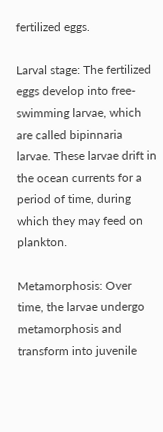fertilized eggs.

Larval stage: The fertilized eggs develop into free-swimming larvae, which are called bipinnaria larvae. These larvae drift in the ocean currents for a period of time, during which they may feed on plankton.

Metamorphosis: Over time, the larvae undergo metamorphosis and transform into juvenile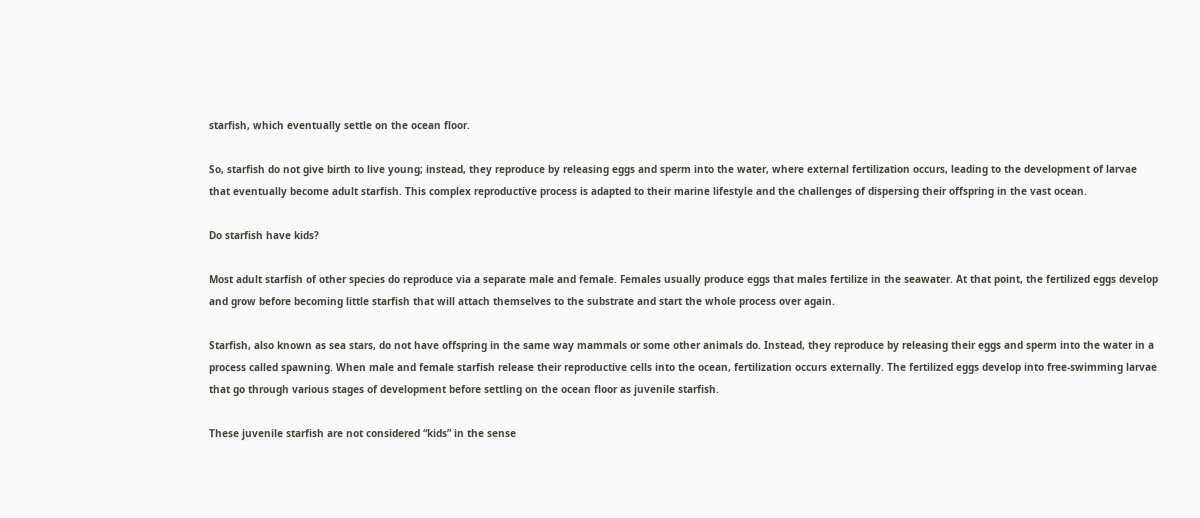starfish, which eventually settle on the ocean floor.

So, starfish do not give birth to live young; instead, they reproduce by releasing eggs and sperm into the water, where external fertilization occurs, leading to the development of larvae that eventually become adult starfish. This complex reproductive process is adapted to their marine lifestyle and the challenges of dispersing their offspring in the vast ocean.

Do starfish have kids?

Most adult starfish of other species do reproduce via a separate male and female. Females usually produce eggs that males fertilize in the seawater. At that point, the fertilized eggs develop and grow before becoming little starfish that will attach themselves to the substrate and start the whole process over again.

Starfish, also known as sea stars, do not have offspring in the same way mammals or some other animals do. Instead, they reproduce by releasing their eggs and sperm into the water in a process called spawning. When male and female starfish release their reproductive cells into the ocean, fertilization occurs externally. The fertilized eggs develop into free-swimming larvae that go through various stages of development before settling on the ocean floor as juvenile starfish.

These juvenile starfish are not considered “kids” in the sense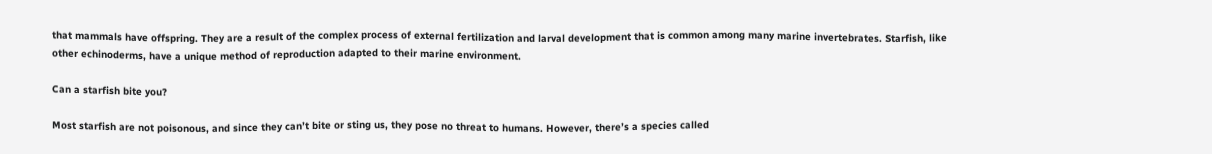that mammals have offspring. They are a result of the complex process of external fertilization and larval development that is common among many marine invertebrates. Starfish, like other echinoderms, have a unique method of reproduction adapted to their marine environment.

Can a starfish bite you?

Most starfish are not poisonous, and since they can’t bite or sting us, they pose no threat to humans. However, there’s a species called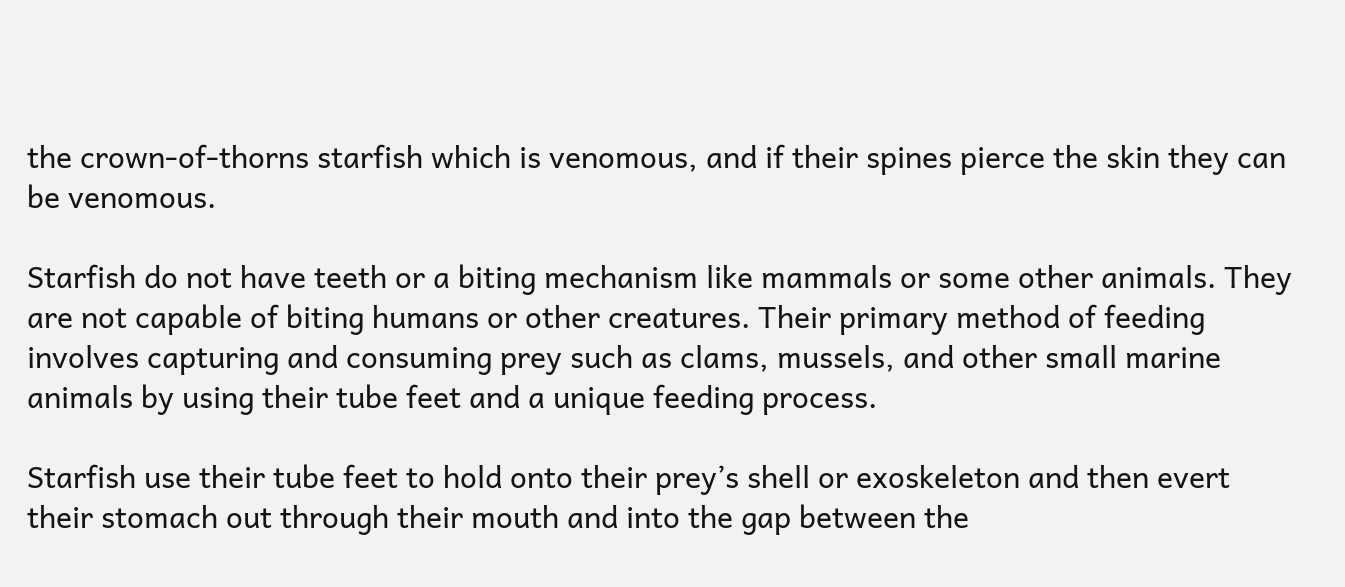the crown-of-thorns starfish which is venomous, and if their spines pierce the skin they can be venomous.

Starfish do not have teeth or a biting mechanism like mammals or some other animals. They are not capable of biting humans or other creatures. Their primary method of feeding involves capturing and consuming prey such as clams, mussels, and other small marine animals by using their tube feet and a unique feeding process.

Starfish use their tube feet to hold onto their prey’s shell or exoskeleton and then evert their stomach out through their mouth and into the gap between the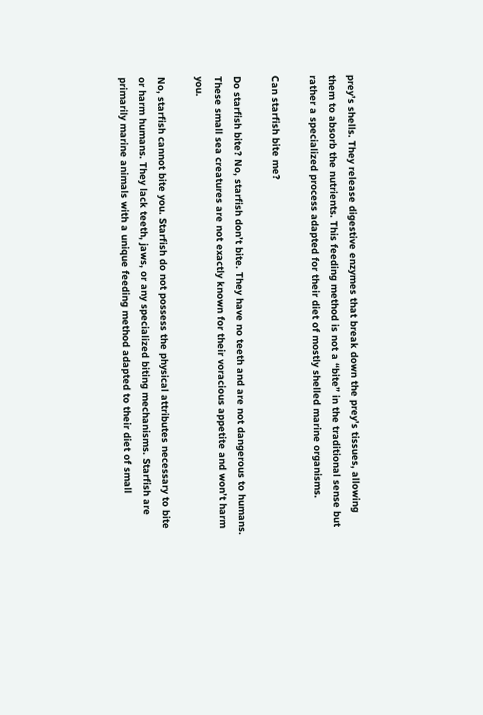prey’s shells. They release digestive enzymes that break down the prey’s tissues, allowing them to absorb the nutrients. This feeding method is not a “bite” in the traditional sense but rather a specialized process adapted for their diet of mostly shelled marine organisms.

Can starfish bite me?

Do starfish bite? No, starfish don’t bite. They have no teeth and are not dangerous to humans. These small sea creatures are not exactly known for their voracious appetite and won’t harm you.

No, starfish cannot bite you. Starfish do not possess the physical attributes necessary to bite or harm humans. They lack teeth, jaws, or any specialized biting mechanisms. Starfish are primarily marine animals with a unique feeding method adapted to their diet of small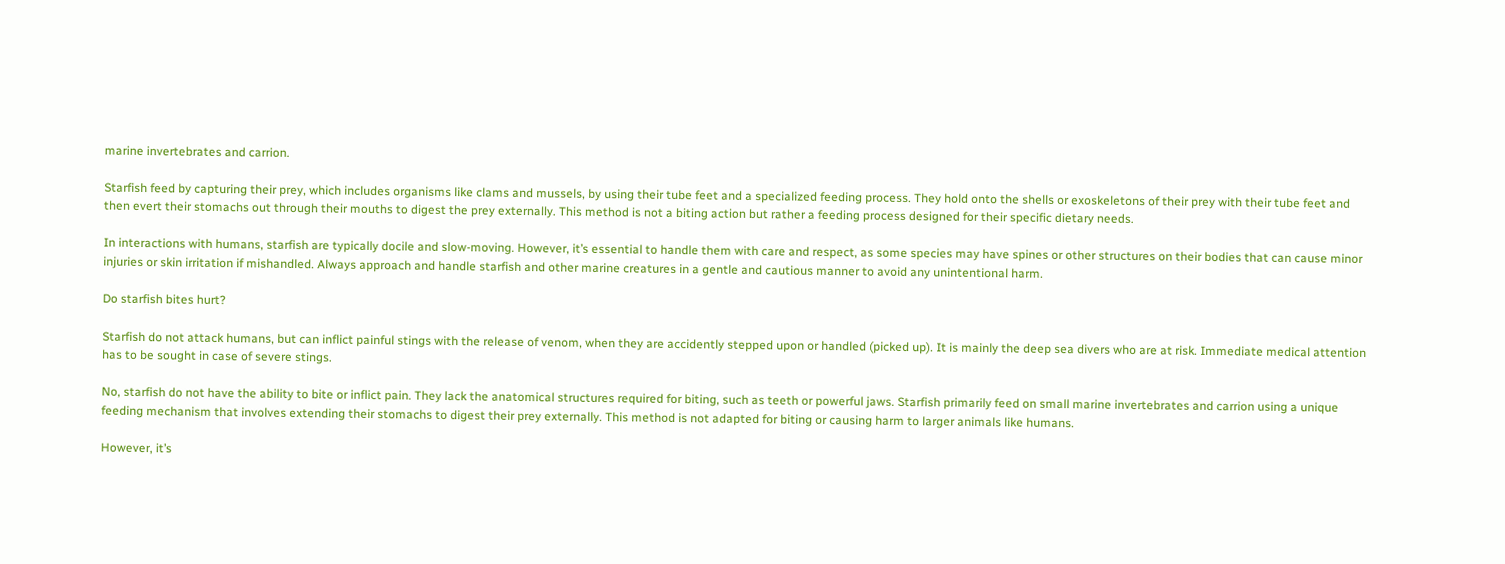marine invertebrates and carrion.

Starfish feed by capturing their prey, which includes organisms like clams and mussels, by using their tube feet and a specialized feeding process. They hold onto the shells or exoskeletons of their prey with their tube feet and then evert their stomachs out through their mouths to digest the prey externally. This method is not a biting action but rather a feeding process designed for their specific dietary needs.

In interactions with humans, starfish are typically docile and slow-moving. However, it’s essential to handle them with care and respect, as some species may have spines or other structures on their bodies that can cause minor injuries or skin irritation if mishandled. Always approach and handle starfish and other marine creatures in a gentle and cautious manner to avoid any unintentional harm.

Do starfish bites hurt?

Starfish do not attack humans, but can inflict painful stings with the release of venom, when they are accidently stepped upon or handled (picked up). It is mainly the deep sea divers who are at risk. Immediate medical attention has to be sought in case of severe stings.

No, starfish do not have the ability to bite or inflict pain. They lack the anatomical structures required for biting, such as teeth or powerful jaws. Starfish primarily feed on small marine invertebrates and carrion using a unique feeding mechanism that involves extending their stomachs to digest their prey externally. This method is not adapted for biting or causing harm to larger animals like humans.

However, it’s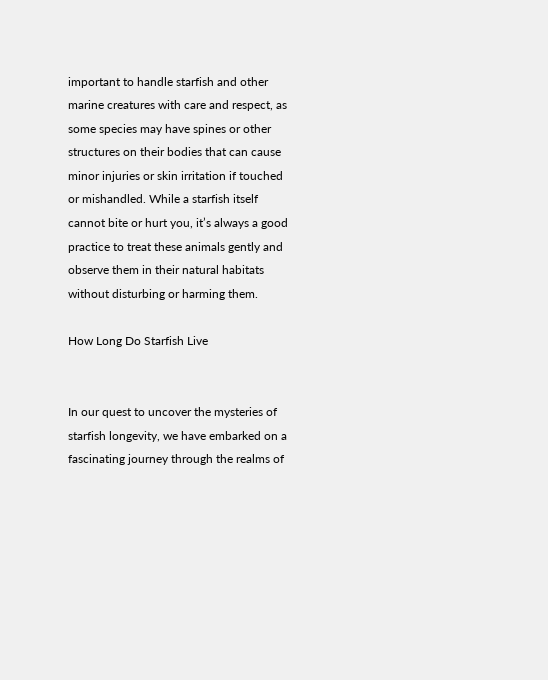important to handle starfish and other marine creatures with care and respect, as some species may have spines or other structures on their bodies that can cause minor injuries or skin irritation if touched or mishandled. While a starfish itself cannot bite or hurt you, it’s always a good practice to treat these animals gently and observe them in their natural habitats without disturbing or harming them.

How Long Do Starfish Live


In our quest to uncover the mysteries of starfish longevity, we have embarked on a fascinating journey through the realms of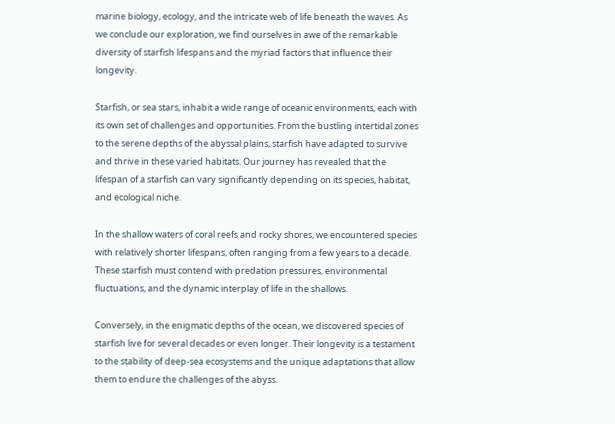marine biology, ecology, and the intricate web of life beneath the waves. As we conclude our exploration, we find ourselves in awe of the remarkable diversity of starfish lifespans and the myriad factors that influence their longevity.

Starfish, or sea stars, inhabit a wide range of oceanic environments, each with its own set of challenges and opportunities. From the bustling intertidal zones to the serene depths of the abyssal plains, starfish have adapted to survive and thrive in these varied habitats. Our journey has revealed that the lifespan of a starfish can vary significantly depending on its species, habitat, and ecological niche.

In the shallow waters of coral reefs and rocky shores, we encountered species with relatively shorter lifespans, often ranging from a few years to a decade. These starfish must contend with predation pressures, environmental fluctuations, and the dynamic interplay of life in the shallows.

Conversely, in the enigmatic depths of the ocean, we discovered species of starfish live for several decades or even longer. Their longevity is a testament to the stability of deep-sea ecosystems and the unique adaptations that allow them to endure the challenges of the abyss.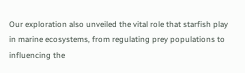Our exploration also unveiled the vital role that starfish play in marine ecosystems, from regulating prey populations to influencing the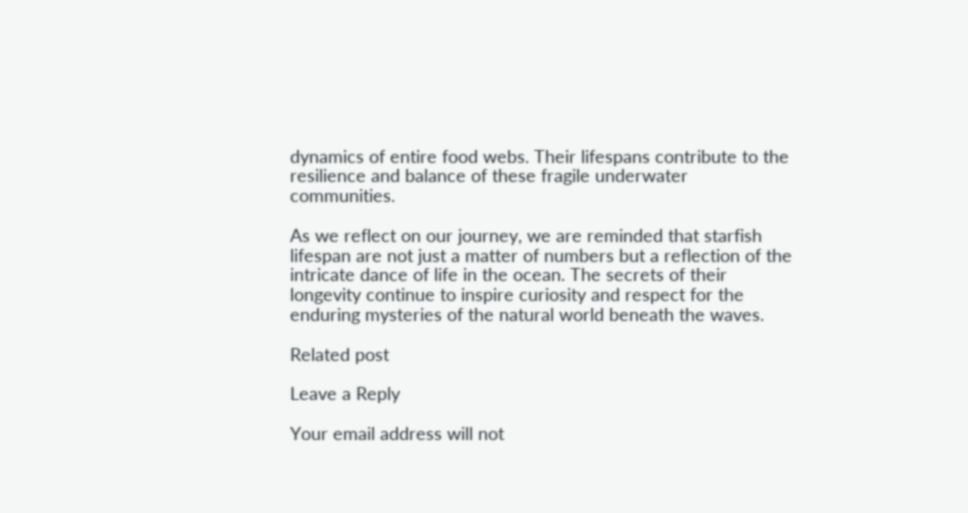dynamics of entire food webs. Their lifespans contribute to the resilience and balance of these fragile underwater communities.

As we reflect on our journey, we are reminded that starfish lifespan are not just a matter of numbers but a reflection of the intricate dance of life in the ocean. The secrets of their longevity continue to inspire curiosity and respect for the enduring mysteries of the natural world beneath the waves.

Related post

Leave a Reply

Your email address will not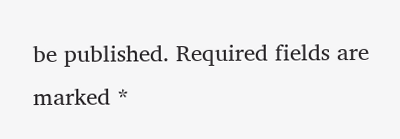be published. Required fields are marked *